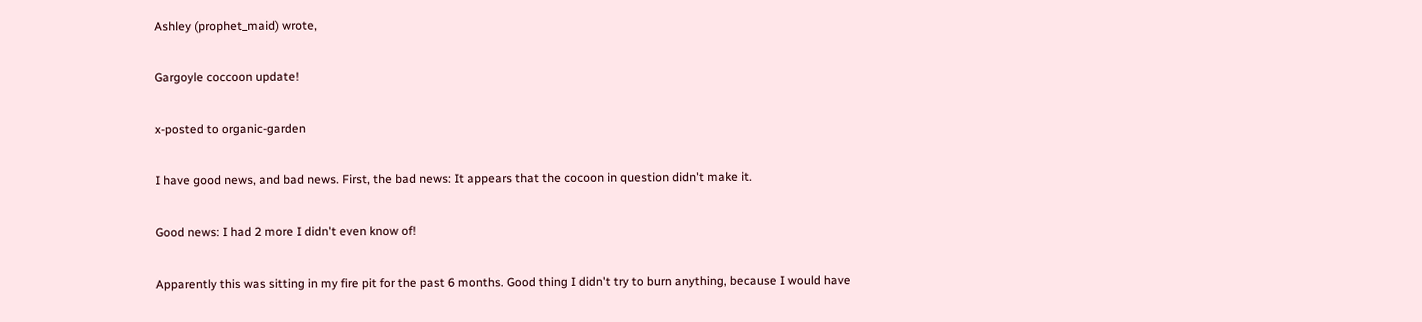Ashley (prophet_maid) wrote,

Gargoyle coccoon update!

x-posted to organic-garden

I have good news, and bad news. First, the bad news: It appears that the cocoon in question didn't make it.

Good news: I had 2 more I didn't even know of!

Apparently this was sitting in my fire pit for the past 6 months. Good thing I didn't try to burn anything, because I would have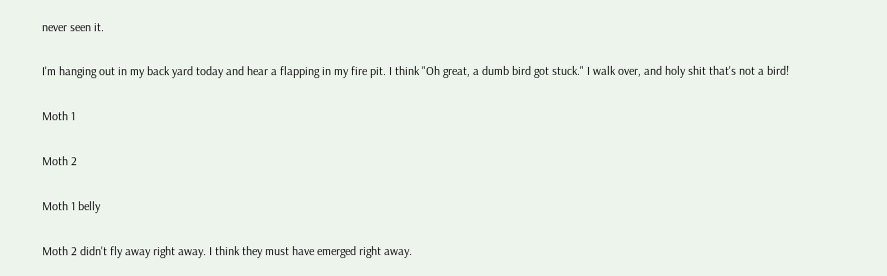never seen it.

I'm hanging out in my back yard today and hear a flapping in my fire pit. I think "Oh great, a dumb bird got stuck." I walk over, and holy shit that's not a bird!

Moth 1

Moth 2

Moth 1 belly

Moth 2 didn't fly away right away. I think they must have emerged right away.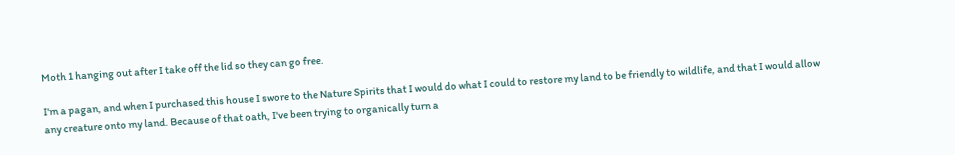Moth 1 hanging out after I take off the lid so they can go free.

I'm a pagan, and when I purchased this house I swore to the Nature Spirits that I would do what I could to restore my land to be friendly to wildlife, and that I would allow any creature onto my land. Because of that oath, I've been trying to organically turn a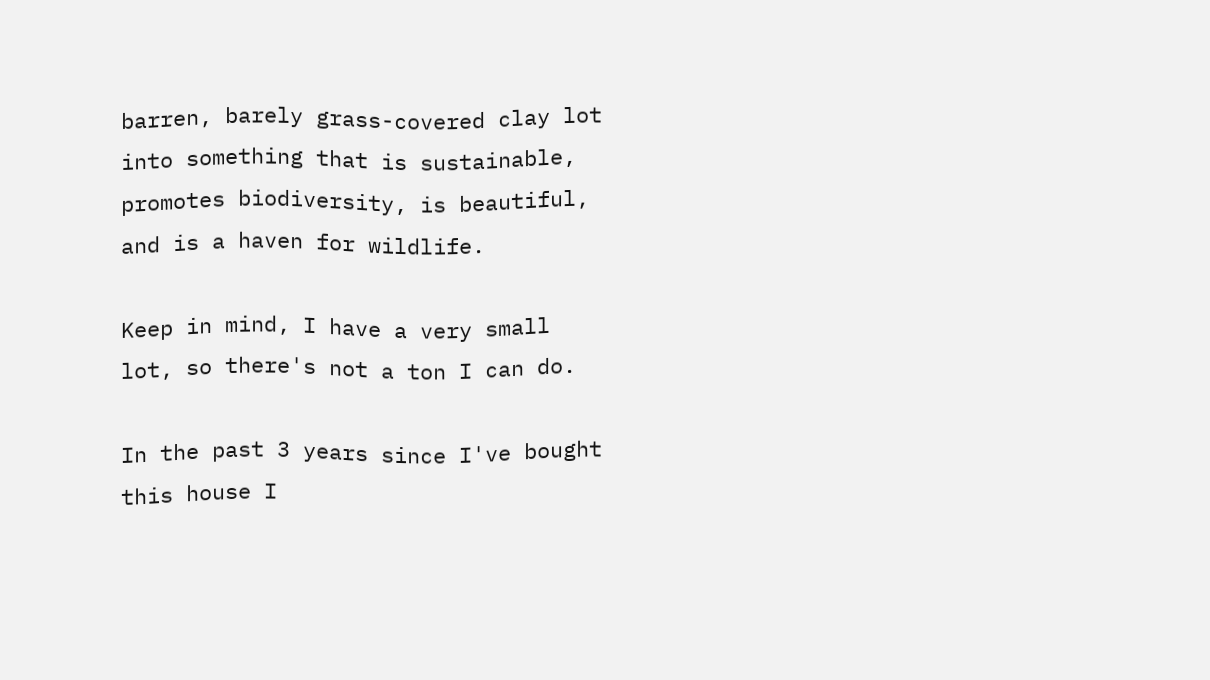barren, barely grass-covered clay lot into something that is sustainable, promotes biodiversity, is beautiful, and is a haven for wildlife.

Keep in mind, I have a very small lot, so there's not a ton I can do.

In the past 3 years since I've bought this house I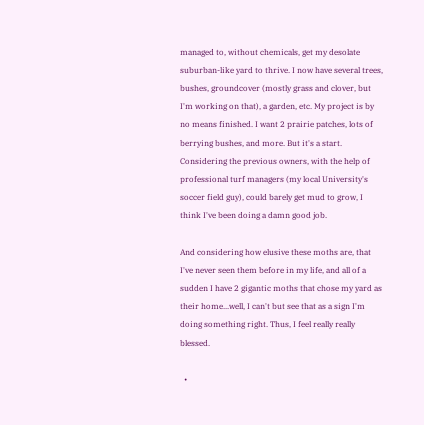managed to, without chemicals, get my desolate suburban-like yard to thrive. I now have several trees, bushes, groundcover (mostly grass and clover, but I'm working on that), a garden, etc. My project is by no means finished. I want 2 prairie patches, lots of berrying bushes, and more. But it's a start. Considering the previous owners, with the help of professional turf managers (my local University's soccer field guy), could barely get mud to grow, I think I've been doing a damn good job.

And considering how elusive these moths are, that I've never seen them before in my life, and all of a sudden I have 2 gigantic moths that chose my yard as their home...well, I can't but see that as a sign I'm doing something right. Thus, I feel really really blessed.

  •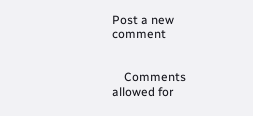Post a new comment


    Comments allowed for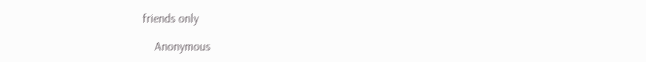friends only

    Anonymous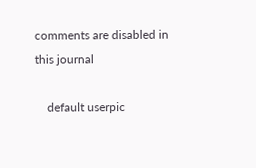comments are disabled in this journal

    default userpic